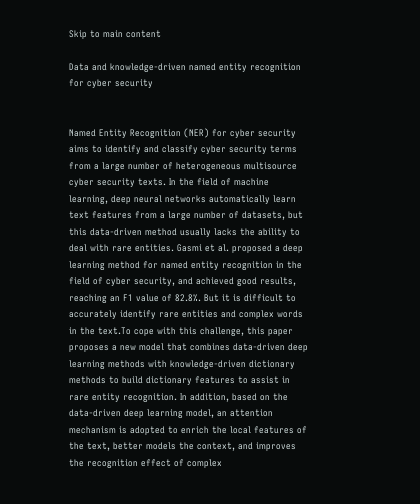Skip to main content

Data and knowledge-driven named entity recognition for cyber security


Named Entity Recognition (NER) for cyber security aims to identify and classify cyber security terms from a large number of heterogeneous multisource cyber security texts. In the field of machine learning, deep neural networks automatically learn text features from a large number of datasets, but this data-driven method usually lacks the ability to deal with rare entities. Gasmi et al. proposed a deep learning method for named entity recognition in the field of cyber security, and achieved good results, reaching an F1 value of 82.8%. But it is difficult to accurately identify rare entities and complex words in the text.To cope with this challenge, this paper proposes a new model that combines data-driven deep learning methods with knowledge-driven dictionary methods to build dictionary features to assist in rare entity recognition. In addition, based on the data-driven deep learning model, an attention mechanism is adopted to enrich the local features of the text, better models the context, and improves the recognition effect of complex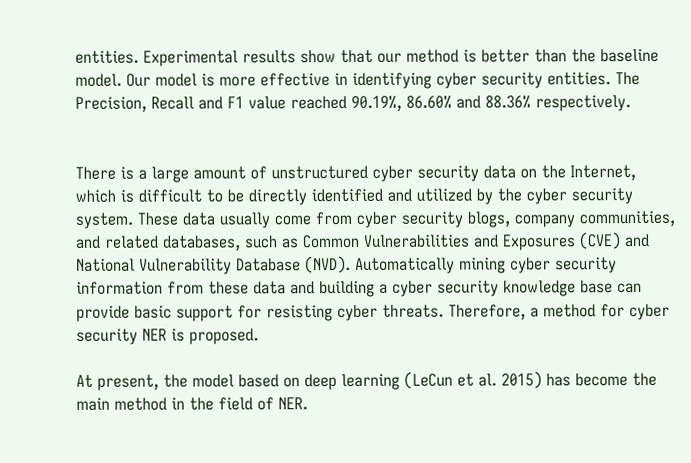entities. Experimental results show that our method is better than the baseline model. Our model is more effective in identifying cyber security entities. The Precision, Recall and F1 value reached 90.19%, 86.60% and 88.36% respectively.


There is a large amount of unstructured cyber security data on the Internet, which is difficult to be directly identified and utilized by the cyber security system. These data usually come from cyber security blogs, company communities, and related databases, such as Common Vulnerabilities and Exposures (CVE) and National Vulnerability Database (NVD). Automatically mining cyber security information from these data and building a cyber security knowledge base can provide basic support for resisting cyber threats. Therefore, a method for cyber security NER is proposed.

At present, the model based on deep learning (LeCun et al. 2015) has become the main method in the field of NER.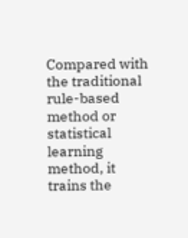Compared with the traditional rule-based method or statistical learning method, it trains the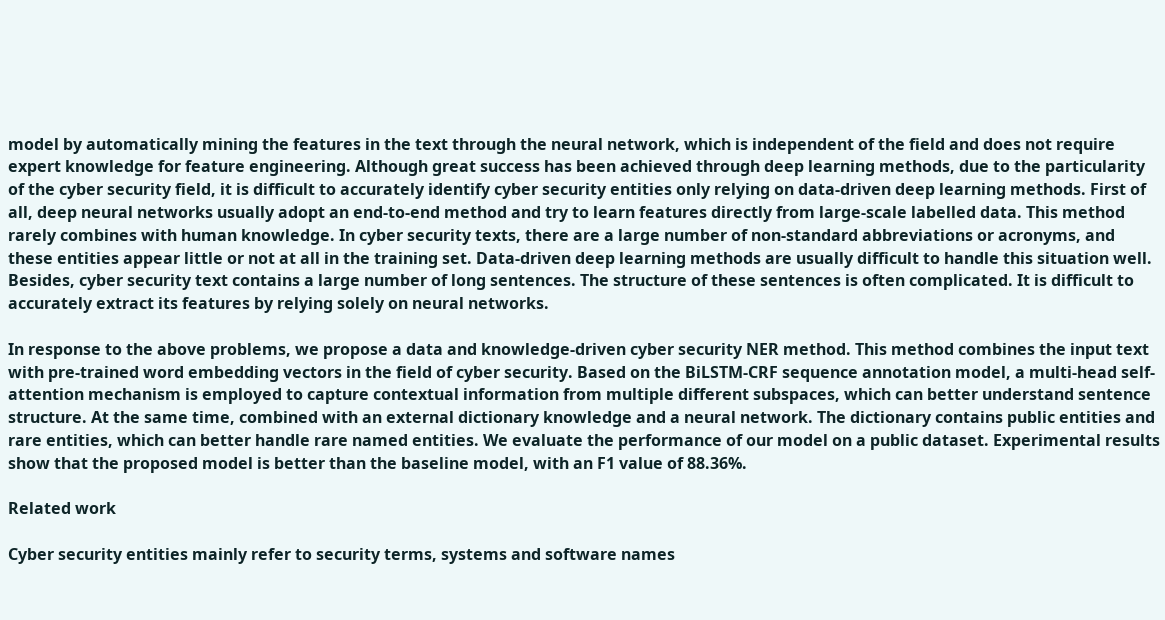model by automatically mining the features in the text through the neural network, which is independent of the field and does not require expert knowledge for feature engineering. Although great success has been achieved through deep learning methods, due to the particularity of the cyber security field, it is difficult to accurately identify cyber security entities only relying on data-driven deep learning methods. First of all, deep neural networks usually adopt an end-to-end method and try to learn features directly from large-scale labelled data. This method rarely combines with human knowledge. In cyber security texts, there are a large number of non-standard abbreviations or acronyms, and these entities appear little or not at all in the training set. Data-driven deep learning methods are usually difficult to handle this situation well. Besides, cyber security text contains a large number of long sentences. The structure of these sentences is often complicated. It is difficult to accurately extract its features by relying solely on neural networks.

In response to the above problems, we propose a data and knowledge-driven cyber security NER method. This method combines the input text with pre-trained word embedding vectors in the field of cyber security. Based on the BiLSTM-CRF sequence annotation model, a multi-head self-attention mechanism is employed to capture contextual information from multiple different subspaces, which can better understand sentence structure. At the same time, combined with an external dictionary knowledge and a neural network. The dictionary contains public entities and rare entities, which can better handle rare named entities. We evaluate the performance of our model on a public dataset. Experimental results show that the proposed model is better than the baseline model, with an F1 value of 88.36%.

Related work

Cyber security entities mainly refer to security terms, systems and software names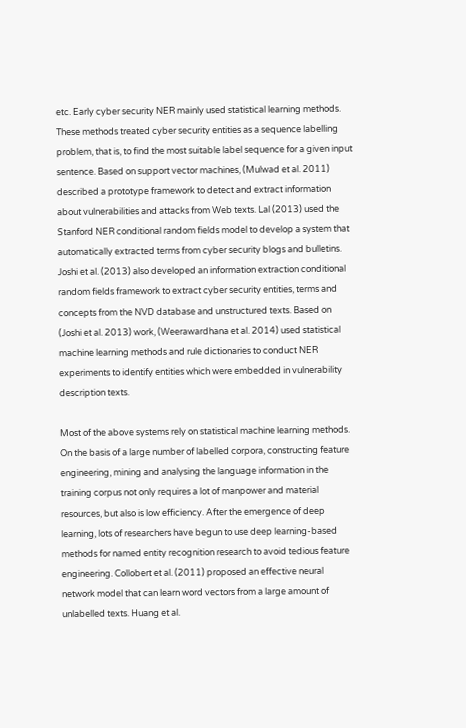etc. Early cyber security NER mainly used statistical learning methods. These methods treated cyber security entities as a sequence labelling problem, that is, to find the most suitable label sequence for a given input sentence. Based on support vector machines, (Mulwad et al. 2011) described a prototype framework to detect and extract information about vulnerabilities and attacks from Web texts. Lal (2013) used the Stanford NER conditional random fields model to develop a system that automatically extracted terms from cyber security blogs and bulletins. Joshi et al. (2013) also developed an information extraction conditional random fields framework to extract cyber security entities, terms and concepts from the NVD database and unstructured texts. Based on (Joshi et al. 2013) work, (Weerawardhana et al. 2014) used statistical machine learning methods and rule dictionaries to conduct NER experiments to identify entities which were embedded in vulnerability description texts.

Most of the above systems rely on statistical machine learning methods. On the basis of a large number of labelled corpora, constructing feature engineering, mining and analysing the language information in the training corpus not only requires a lot of manpower and material resources, but also is low efficiency. After the emergence of deep learning, lots of researchers have begun to use deep learning-based methods for named entity recognition research to avoid tedious feature engineering. Collobert et al. (2011) proposed an effective neural network model that can learn word vectors from a large amount of unlabelled texts. Huang et al.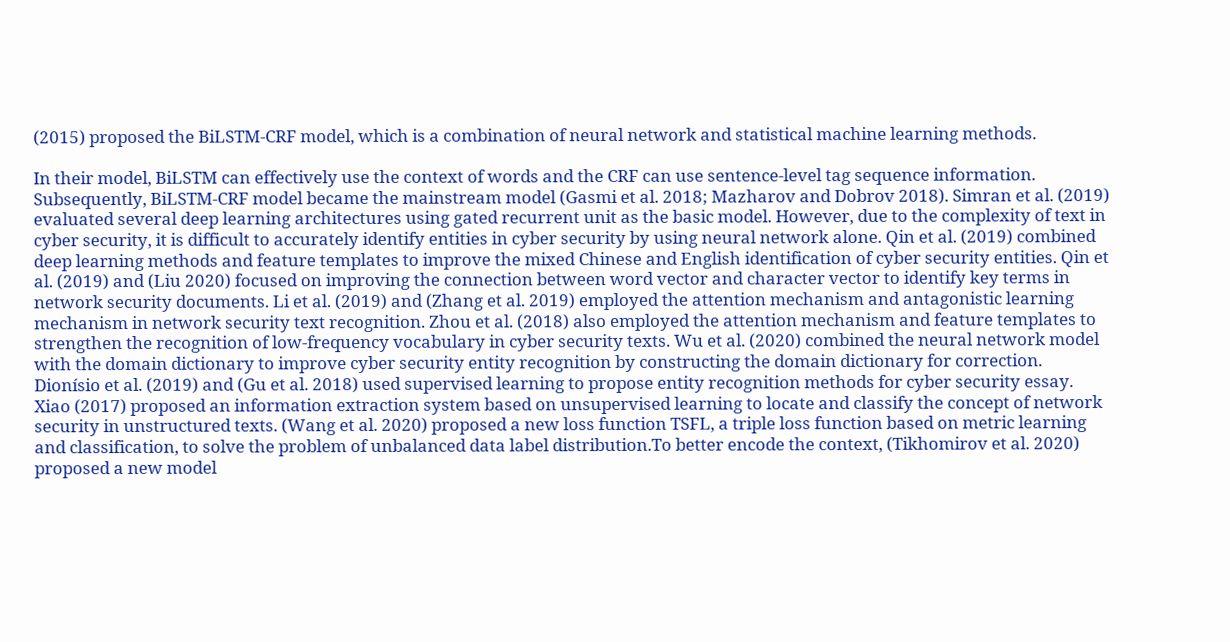(2015) proposed the BiLSTM-CRF model, which is a combination of neural network and statistical machine learning methods.

In their model, BiLSTM can effectively use the context of words and the CRF can use sentence-level tag sequence information. Subsequently, BiLSTM-CRF model became the mainstream model (Gasmi et al. 2018; Mazharov and Dobrov 2018). Simran et al. (2019) evaluated several deep learning architectures using gated recurrent unit as the basic model. However, due to the complexity of text in cyber security, it is difficult to accurately identify entities in cyber security by using neural network alone. Qin et al. (2019) combined deep learning methods and feature templates to improve the mixed Chinese and English identification of cyber security entities. Qin et al. (2019) and (Liu 2020) focused on improving the connection between word vector and character vector to identify key terms in network security documents. Li et al. (2019) and (Zhang et al. 2019) employed the attention mechanism and antagonistic learning mechanism in network security text recognition. Zhou et al. (2018) also employed the attention mechanism and feature templates to strengthen the recognition of low-frequency vocabulary in cyber security texts. Wu et al. (2020) combined the neural network model with the domain dictionary to improve cyber security entity recognition by constructing the domain dictionary for correction. Dionísio et al. (2019) and (Gu et al. 2018) used supervised learning to propose entity recognition methods for cyber security essay. Xiao (2017) proposed an information extraction system based on unsupervised learning to locate and classify the concept of network security in unstructured texts. (Wang et al. 2020) proposed a new loss function TSFL, a triple loss function based on metric learning and classification, to solve the problem of unbalanced data label distribution.To better encode the context, (Tikhomirov et al. 2020) proposed a new model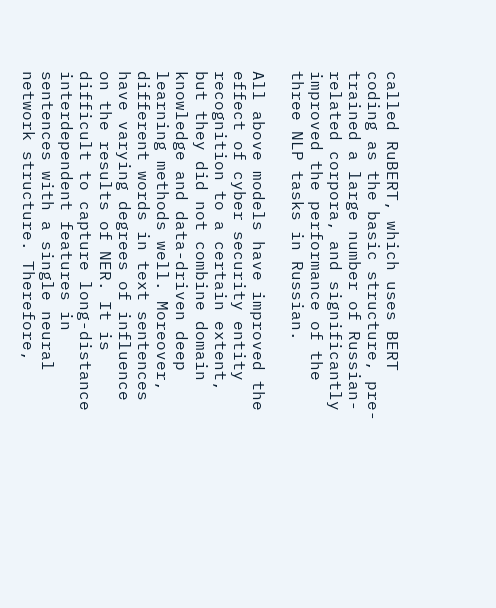called RuBERT, which uses BERT coding as the basic structure, pre-trained a large number of Russian-related corpora, and significantly improved the performance of the three NLP tasks in Russian.

All above models have improved the effect of cyber security entity recognition to a certain extent, but they did not combine domain knowledge and data-driven deep learning methods well. Moreover, different words in text sentences have varying degrees of influence on the results of NER. It is difficult to capture long-distance interdependent features in sentences with a single neural network structure. Therefore,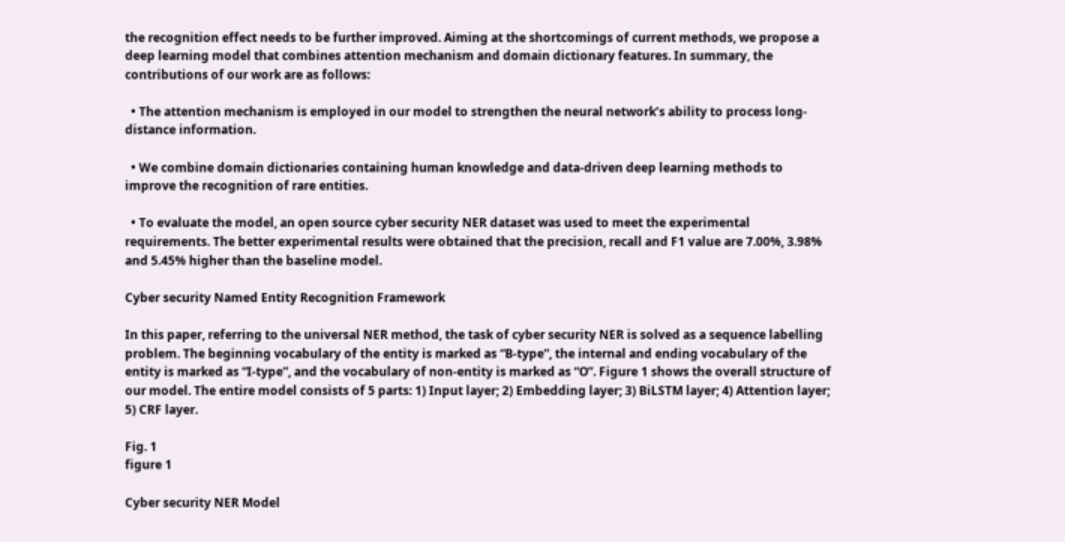the recognition effect needs to be further improved. Aiming at the shortcomings of current methods, we propose a deep learning model that combines attention mechanism and domain dictionary features. In summary, the contributions of our work are as follows:

  • The attention mechanism is employed in our model to strengthen the neural network’s ability to process long-distance information.

  • We combine domain dictionaries containing human knowledge and data-driven deep learning methods to improve the recognition of rare entities.

  • To evaluate the model, an open source cyber security NER dataset was used to meet the experimental requirements. The better experimental results were obtained that the precision, recall and F1 value are 7.00%, 3.98% and 5.45% higher than the baseline model.

Cyber security Named Entity Recognition Framework

In this paper, referring to the universal NER method, the task of cyber security NER is solved as a sequence labelling problem. The beginning vocabulary of the entity is marked as “B-type”, the internal and ending vocabulary of the entity is marked as “I-type”, and the vocabulary of non-entity is marked as “O”. Figure 1 shows the overall structure of our model. The entire model consists of 5 parts: 1) Input layer; 2) Embedding layer; 3) BiLSTM layer; 4) Attention layer; 5) CRF layer.

Fig. 1
figure 1

Cyber security NER Model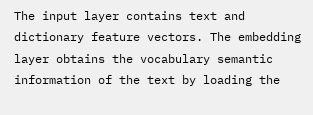The input layer contains text and dictionary feature vectors. The embedding layer obtains the vocabulary semantic information of the text by loading the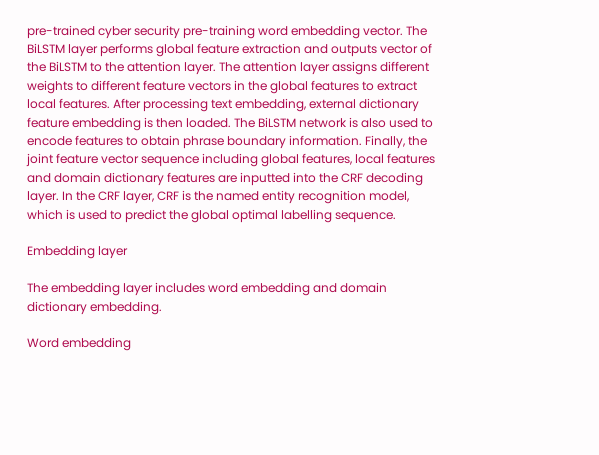pre-trained cyber security pre-training word embedding vector. The BiLSTM layer performs global feature extraction and outputs vector of the BiLSTM to the attention layer. The attention layer assigns different weights to different feature vectors in the global features to extract local features. After processing text embedding, external dictionary feature embedding is then loaded. The BiLSTM network is also used to encode features to obtain phrase boundary information. Finally, the joint feature vector sequence including global features, local features and domain dictionary features are inputted into the CRF decoding layer. In the CRF layer, CRF is the named entity recognition model, which is used to predict the global optimal labelling sequence.

Embedding layer

The embedding layer includes word embedding and domain dictionary embedding.

Word embedding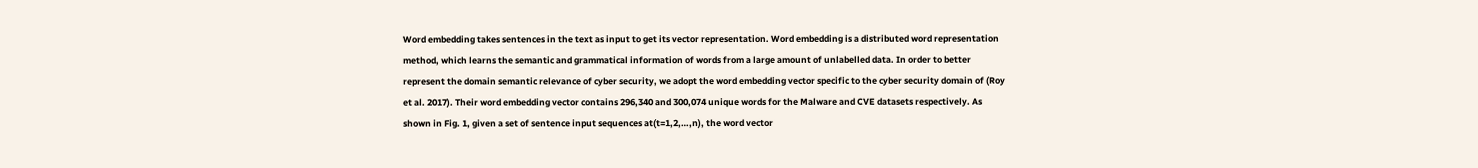Word embedding takes sentences in the text as input to get its vector representation. Word embedding is a distributed word representation method, which learns the semantic and grammatical information of words from a large amount of unlabelled data. In order to better represent the domain semantic relevance of cyber security, we adopt the word embedding vector specific to the cyber security domain of (Roy et al. 2017). Their word embedding vector contains 296,340 and 300,074 unique words for the Malware and CVE datasets respectively. As shown in Fig. 1, given a set of sentence input sequences at(t=1,2,…,n), the word vector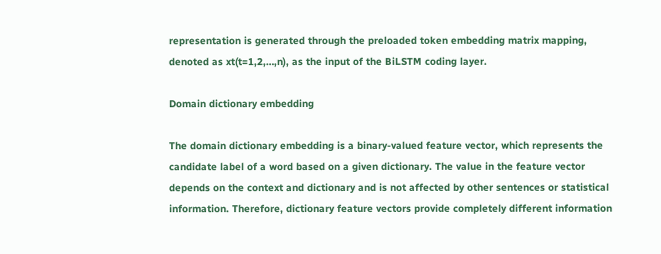representation is generated through the preloaded token embedding matrix mapping, denoted as xt(t=1,2,…,n), as the input of the BiLSTM coding layer.

Domain dictionary embedding

The domain dictionary embedding is a binary-valued feature vector, which represents the candidate label of a word based on a given dictionary. The value in the feature vector depends on the context and dictionary and is not affected by other sentences or statistical information. Therefore, dictionary feature vectors provide completely different information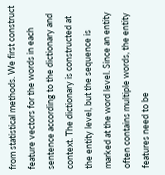from statistical methods. We first construct feature vectors for the words in each sentence according to the dictionary and context. The dictionary is constructed at the entity level, but the sequence is marked at the word level. Since an entity often contains multiple words, the entity features need to be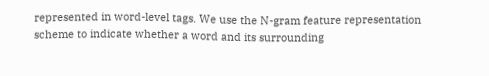represented in word-level tags. We use the N-gram feature representation scheme to indicate whether a word and its surrounding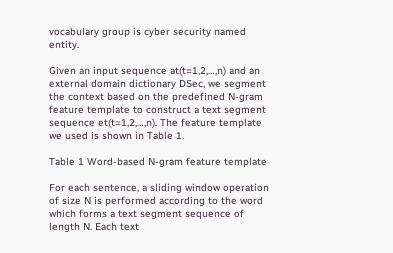vocabulary group is cyber security named entity.

Given an input sequence at(t=1,2,…,n) and an external domain dictionary DSec, we segment the context based on the predefined N-gram feature template to construct a text segment sequence et(t=1,2,…,n). The feature template we used is shown in Table 1.

Table 1 Word-based N-gram feature template

For each sentence, a sliding window operation of size N is performed according to the word which forms a text segment sequence of length N. Each text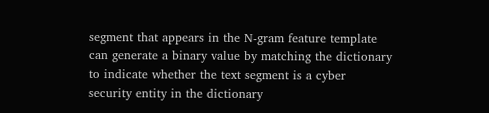segment that appears in the N-gram feature template can generate a binary value by matching the dictionary to indicate whether the text segment is a cyber security entity in the dictionary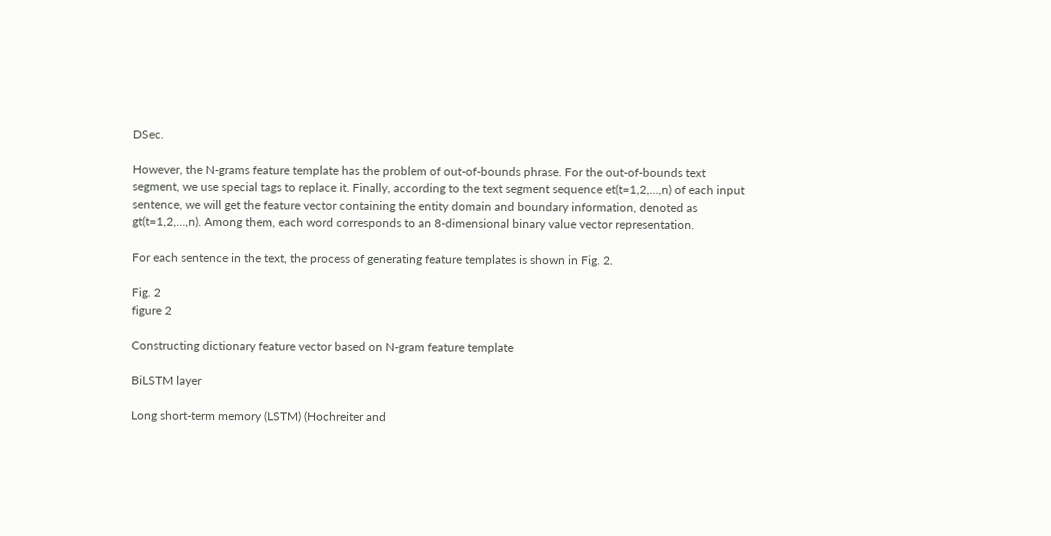DSec.

However, the N-grams feature template has the problem of out-of-bounds phrase. For the out-of-bounds text segment, we use special tags to replace it. Finally, according to the text segment sequence et(t=1,2,…,n) of each input sentence, we will get the feature vector containing the entity domain and boundary information, denoted as gt(t=1,2,…,n). Among them, each word corresponds to an 8-dimensional binary value vector representation.

For each sentence in the text, the process of generating feature templates is shown in Fig. 2.

Fig. 2
figure 2

Constructing dictionary feature vector based on N-gram feature template

BiLSTM layer

Long short-term memory (LSTM) (Hochreiter and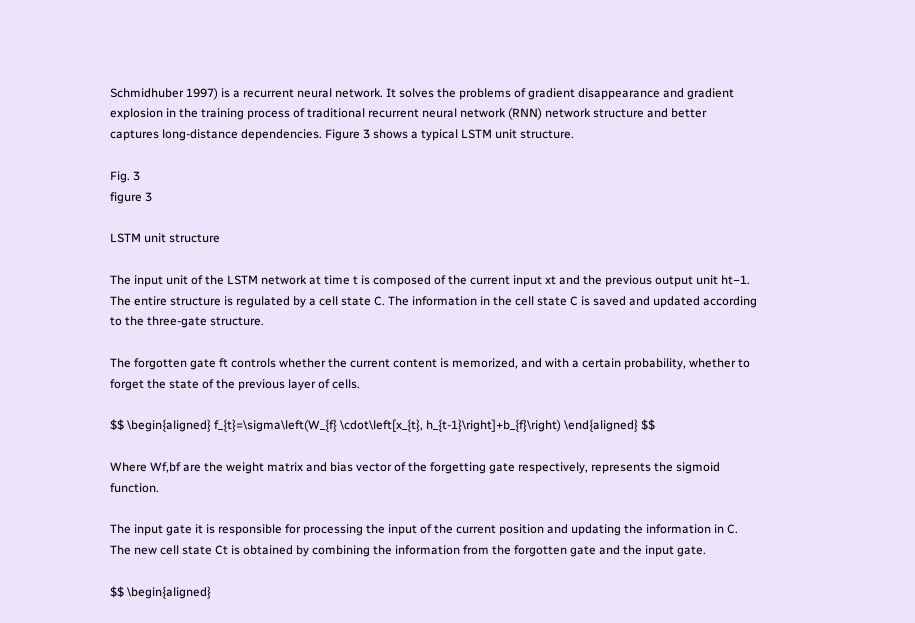Schmidhuber 1997) is a recurrent neural network. It solves the problems of gradient disappearance and gradient explosion in the training process of traditional recurrent neural network (RNN) network structure and better captures long-distance dependencies. Figure 3 shows a typical LSTM unit structure.

Fig. 3
figure 3

LSTM unit structure

The input unit of the LSTM network at time t is composed of the current input xt and the previous output unit ht−1. The entire structure is regulated by a cell state C. The information in the cell state C is saved and updated according to the three-gate structure.

The forgotten gate ft controls whether the current content is memorized, and with a certain probability, whether to forget the state of the previous layer of cells.

$$ \begin{aligned} f_{t}=\sigma\left(W_{f} \cdot\left[x_{t}, h_{t-1}\right]+b_{f}\right) \end{aligned} $$

Where Wf,bf are the weight matrix and bias vector of the forgetting gate respectively, represents the sigmoid function.

The input gate it is responsible for processing the input of the current position and updating the information in C. The new cell state Ct is obtained by combining the information from the forgotten gate and the input gate.

$$ \begin{aligned}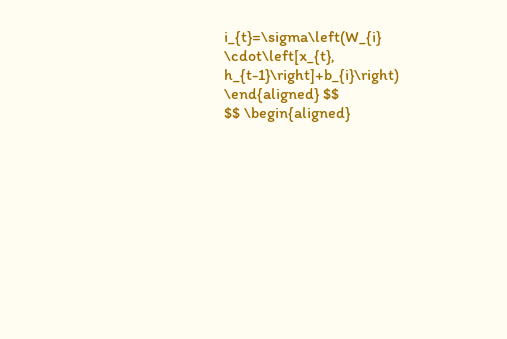i_{t}=\sigma\left(W_{i} \cdot\left[x_{t}, h_{t-1}\right]+b_{i}\right) \end{aligned} $$
$$ \begin{aligned}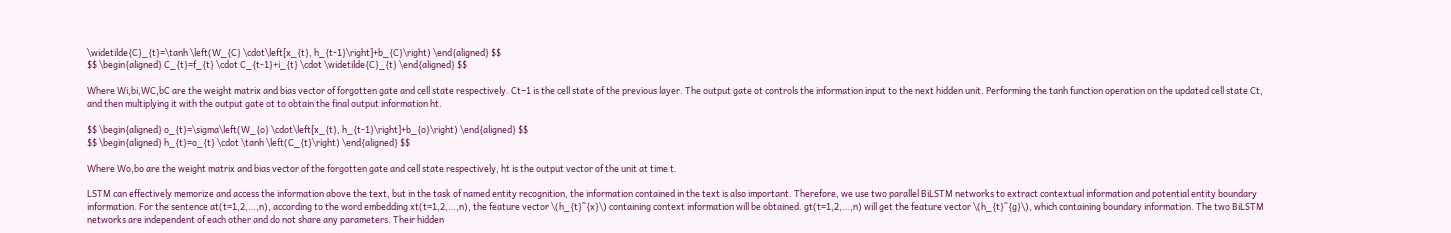\widetilde{C}_{t}=\tanh \left(W_{C} \cdot\left[x_{t}, h_{t-1}\right]+b_{C}\right) \end{aligned} $$
$$ \begin{aligned} C_{t}=f_{t} \cdot C_{t-1}+i_{t} \cdot \widetilde{C}_{t} \end{aligned} $$

Where Wi,bi,WC,bC are the weight matrix and bias vector of forgotten gate and cell state respectively. Ct−1 is the cell state of the previous layer. The output gate ot controls the information input to the next hidden unit. Performing the tanh function operation on the updated cell state Ct, and then multiplying it with the output gate ot to obtain the final output information ht.

$$ \begin{aligned} o_{t}=\sigma\left(W_{o} \cdot\left[x_{t}, h_{t-1}\right]+b_{o}\right) \end{aligned} $$
$$ \begin{aligned} h_{t}=o_{t} \cdot \tanh \left(C_{t}\right) \end{aligned} $$

Where Wo,bo are the weight matrix and bias vector of the forgotten gate and cell state respectively, ht is the output vector of the unit at time t.

LSTM can effectively memorize and access the information above the text, but in the task of named entity recognition, the information contained in the text is also important. Therefore, we use two parallel BiLSTM networks to extract contextual information and potential entity boundary information. For the sentence at(t=1,2,…,n), according to the word embedding xt(t=1,2,…,n), the feature vector \(h_{t}^{x}\) containing context information will be obtained. gt(t=1,2,…,n) will get the feature vector \(h_{t}^{g}\), which containing boundary information. The two BiLSTM networks are independent of each other and do not share any parameters. Their hidden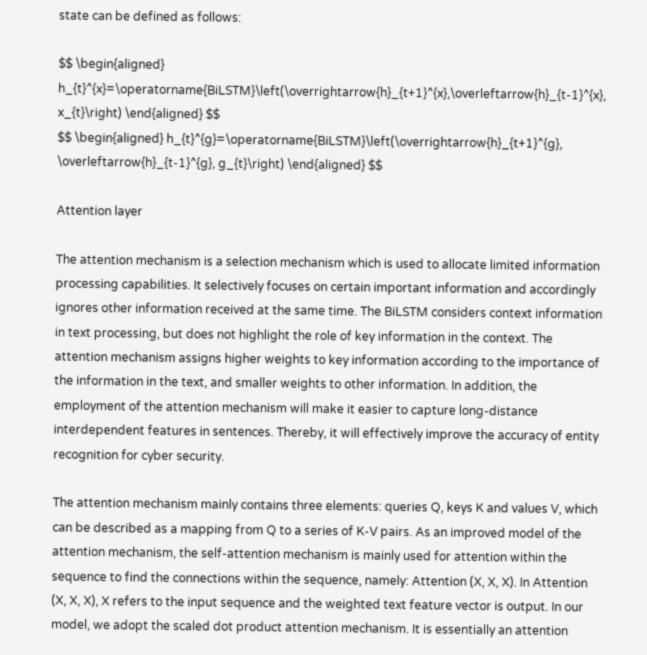state can be defined as follows:

$$ \begin{aligned} h_{t}^{x}=\operatorname{BiLSTM}\left(\overrightarrow{h}_{t+1}^{x},\overleftarrow{h}_{t-1}^{x}, x_{t}\right) \end{aligned} $$
$$ \begin{aligned} h_{t}^{g}=\operatorname{BiLSTM}\left(\overrightarrow{h}_{t+1}^{g}, \overleftarrow{h}_{t-1}^{g}, g_{t}\right) \end{aligned} $$

Attention layer

The attention mechanism is a selection mechanism which is used to allocate limited information processing capabilities. It selectively focuses on certain important information and accordingly ignores other information received at the same time. The BiLSTM considers context information in text processing, but does not highlight the role of key information in the context. The attention mechanism assigns higher weights to key information according to the importance of the information in the text, and smaller weights to other information. In addition, the employment of the attention mechanism will make it easier to capture long-distance interdependent features in sentences. Thereby, it will effectively improve the accuracy of entity recognition for cyber security.

The attention mechanism mainly contains three elements: queries Q, keys K and values V, which can be described as a mapping from Q to a series of K-V pairs. As an improved model of the attention mechanism, the self-attention mechanism is mainly used for attention within the sequence to find the connections within the sequence, namely: Attention (X, X, X). In Attention (X, X, X), X refers to the input sequence and the weighted text feature vector is output. In our model, we adopt the scaled dot product attention mechanism. It is essentially an attention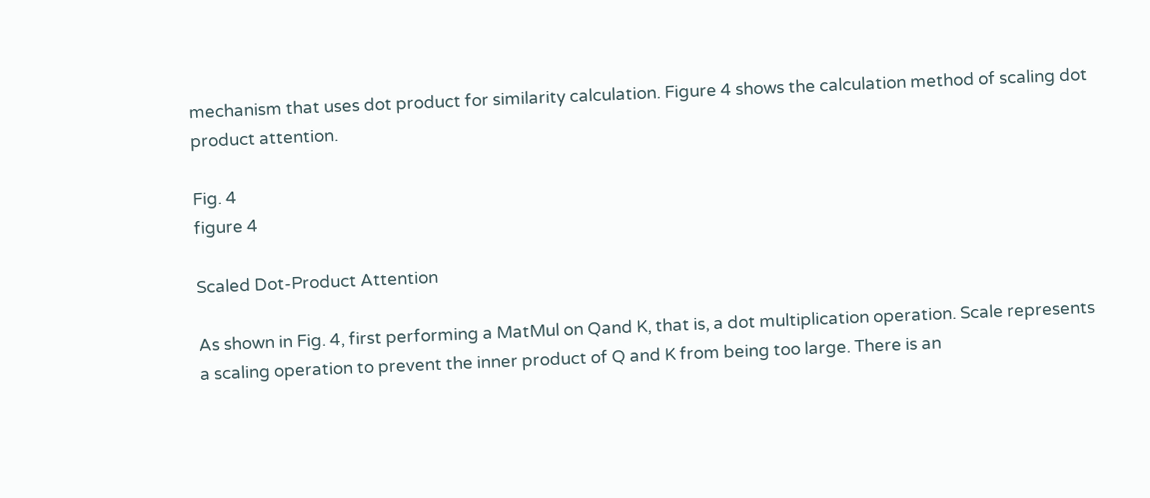mechanism that uses dot product for similarity calculation. Figure 4 shows the calculation method of scaling dot product attention.

Fig. 4
figure 4

Scaled Dot-Product Attention

As shown in Fig. 4, first performing a MatMul on Qand K, that is, a dot multiplication operation. Scale represents a scaling operation to prevent the inner product of Q and K from being too large. There is an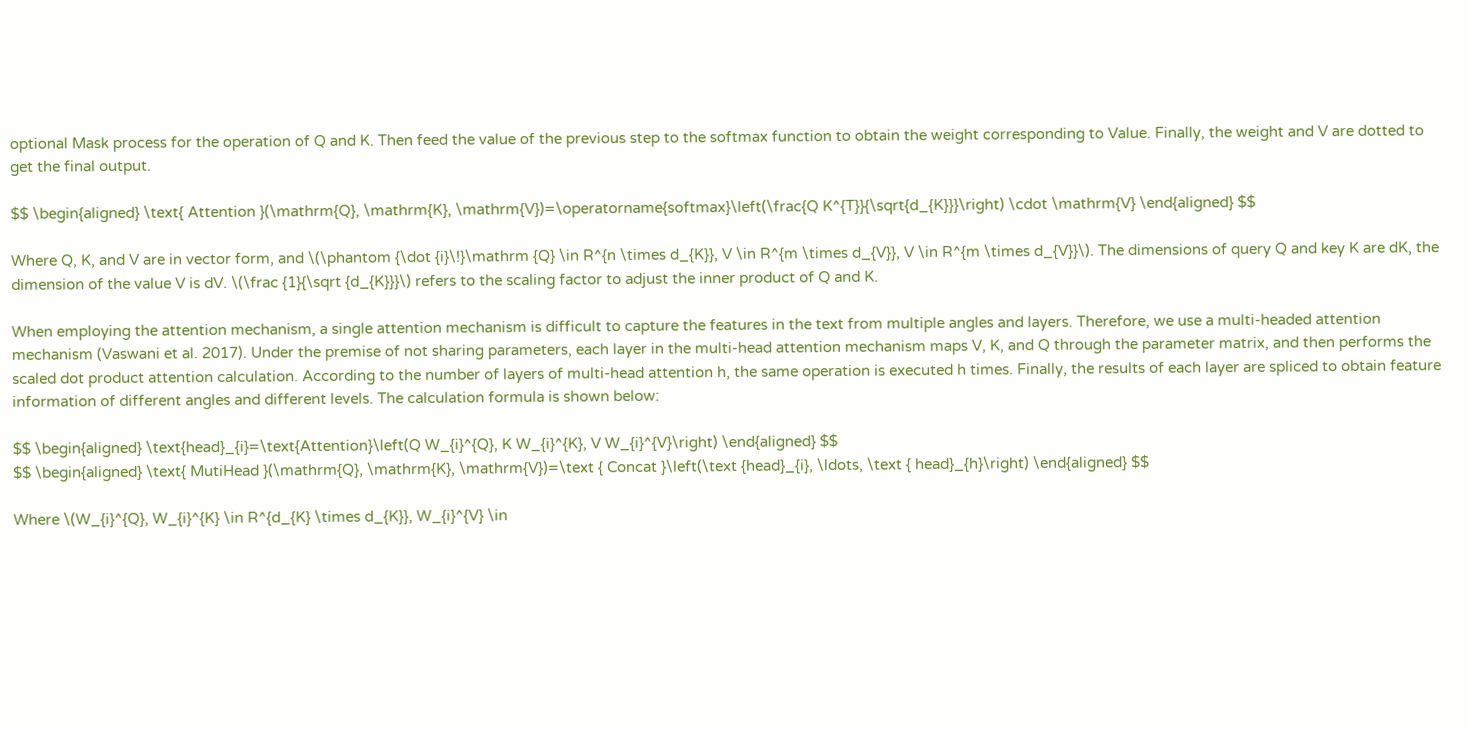optional Mask process for the operation of Q and K. Then feed the value of the previous step to the softmax function to obtain the weight corresponding to Value. Finally, the weight and V are dotted to get the final output.

$$ \begin{aligned} \text{ Attention }(\mathrm{Q}, \mathrm{K}, \mathrm{V})=\operatorname{softmax}\left(\frac{Q K^{T}}{\sqrt{d_{K}}}\right) \cdot \mathrm{V} \end{aligned} $$

Where Q, K, and V are in vector form, and \(\phantom {\dot {i}\!}\mathrm {Q} \in R^{n \times d_{K}}, V \in R^{m \times d_{V}}, V \in R^{m \times d_{V}}\). The dimensions of query Q and key K are dK, the dimension of the value V is dV. \(\frac {1}{\sqrt {d_{K}}}\) refers to the scaling factor to adjust the inner product of Q and K.

When employing the attention mechanism, a single attention mechanism is difficult to capture the features in the text from multiple angles and layers. Therefore, we use a multi-headed attention mechanism (Vaswani et al. 2017). Under the premise of not sharing parameters, each layer in the multi-head attention mechanism maps V, K, and Q through the parameter matrix, and then performs the scaled dot product attention calculation. According to the number of layers of multi-head attention h, the same operation is executed h times. Finally, the results of each layer are spliced to obtain feature information of different angles and different levels. The calculation formula is shown below:

$$ \begin{aligned} \text{head}_{i}=\text{Attention}\left(Q W_{i}^{Q}, K W_{i}^{K}, V W_{i}^{V}\right) \end{aligned} $$
$$ \begin{aligned} \text{ MutiHead }(\mathrm{Q}, \mathrm{K}, \mathrm{V})=\text { Concat }\left(\text {head}_{i}, \ldots, \text { head}_{h}\right) \end{aligned} $$

Where \(W_{i}^{Q}, W_{i}^{K} \in R^{d_{K} \times d_{K}}, W_{i}^{V} \in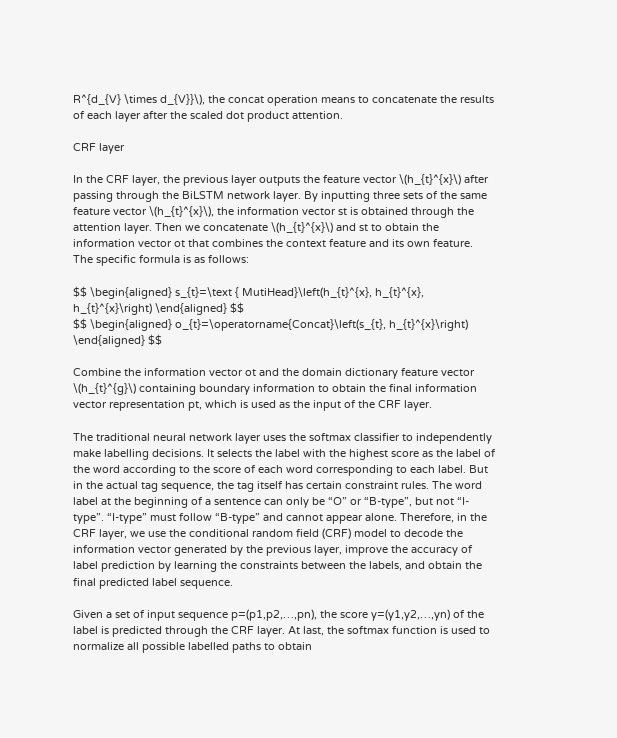R^{d_{V} \times d_{V}}\), the concat operation means to concatenate the results of each layer after the scaled dot product attention.

CRF layer

In the CRF layer, the previous layer outputs the feature vector \(h_{t}^{x}\) after passing through the BiLSTM network layer. By inputting three sets of the same feature vector \(h_{t}^{x}\), the information vector st is obtained through the attention layer. Then we concatenate \(h_{t}^{x}\) and st to obtain the information vector ot that combines the context feature and its own feature. The specific formula is as follows:

$$ \begin{aligned} s_{t}=\text { MutiHead}\left(h_{t}^{x}, h_{t}^{x}, h_{t}^{x}\right) \end{aligned} $$
$$ \begin{aligned} o_{t}=\operatorname{Concat}\left(s_{t}, h_{t}^{x}\right) \end{aligned} $$

Combine the information vector ot and the domain dictionary feature vector \(h_{t}^{g}\) containing boundary information to obtain the final information vector representation pt, which is used as the input of the CRF layer.

The traditional neural network layer uses the softmax classifier to independently make labelling decisions. It selects the label with the highest score as the label of the word according to the score of each word corresponding to each label. But in the actual tag sequence, the tag itself has certain constraint rules. The word label at the beginning of a sentence can only be “O” or “B-type”, but not “I-type”. “I-type” must follow “B-type” and cannot appear alone. Therefore, in the CRF layer, we use the conditional random field (CRF) model to decode the information vector generated by the previous layer, improve the accuracy of label prediction by learning the constraints between the labels, and obtain the final predicted label sequence.

Given a set of input sequence p=(p1,p2,…,pn), the score y=(y1,y2,…,yn) of the label is predicted through the CRF layer. At last, the softmax function is used to normalize all possible labelled paths to obtain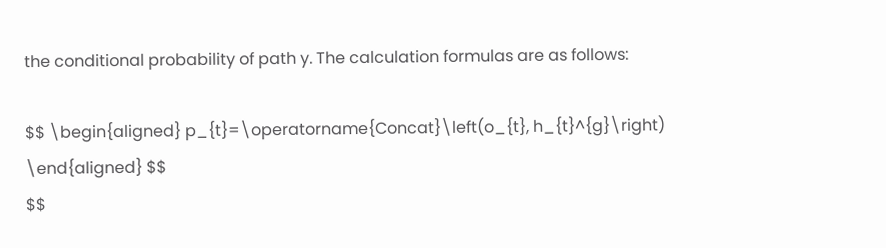the conditional probability of path y. The calculation formulas are as follows:

$$ \begin{aligned} p_{t}=\operatorname{Concat}\left(o_{t}, h_{t}^{g}\right) \end{aligned} $$
$$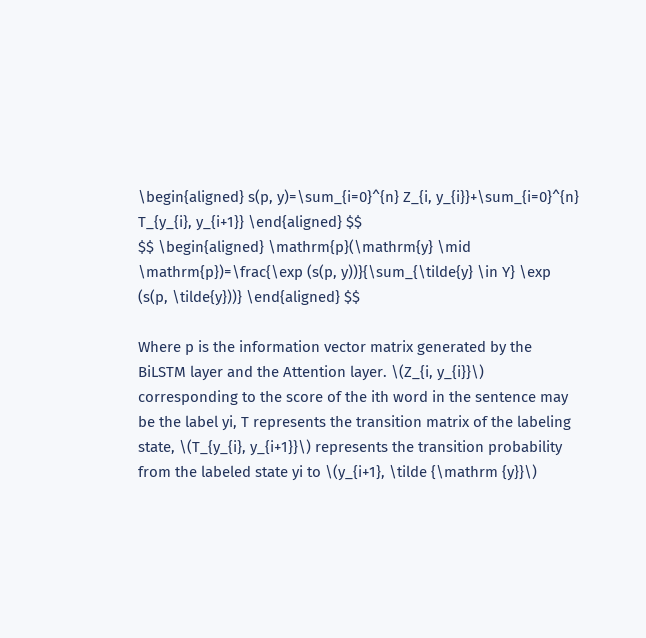\begin{aligned} s(p, y)=\sum_{i=0}^{n} Z_{i, y_{i}}+\sum_{i=0}^{n} T_{y_{i}, y_{i+1}} \end{aligned} $$
$$ \begin{aligned} \mathrm{p}(\mathrm{y} \mid \mathrm{p})=\frac{\exp (s(p, y))}{\sum_{\tilde{y} \in Y} \exp (s(p, \tilde{y}))} \end{aligned} $$

Where p is the information vector matrix generated by the BiLSTM layer and the Attention layer. \(Z_{i, y_{i}}\) corresponding to the score of the ith word in the sentence may be the label yi, T represents the transition matrix of the labeling state, \(T_{y_{i}, y_{i+1}}\) represents the transition probability from the labeled state yi to \(y_{i+1}, \tilde {\mathrm {y}}\)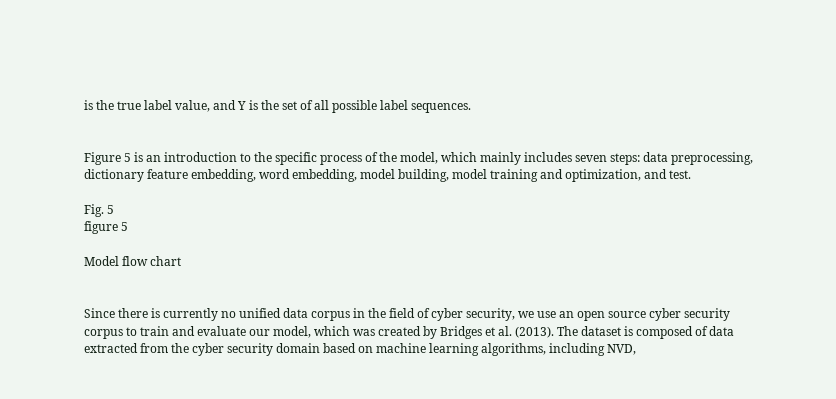is the true label value, and Y is the set of all possible label sequences.


Figure 5 is an introduction to the specific process of the model, which mainly includes seven steps: data preprocessing, dictionary feature embedding, word embedding, model building, model training and optimization, and test.

Fig. 5
figure 5

Model flow chart


Since there is currently no unified data corpus in the field of cyber security, we use an open source cyber security corpus to train and evaluate our model, which was created by Bridges et al. (2013). The dataset is composed of data extracted from the cyber security domain based on machine learning algorithms, including NVD,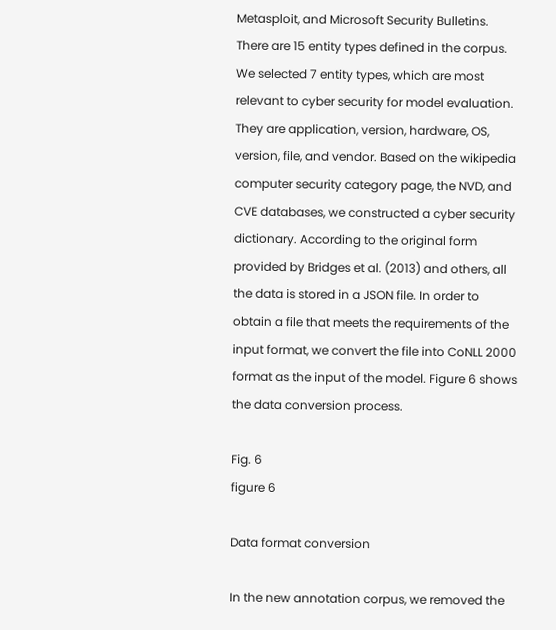Metasploit, and Microsoft Security Bulletins. There are 15 entity types defined in the corpus. We selected 7 entity types, which are most relevant to cyber security for model evaluation. They are application, version, hardware, OS, version, file, and vendor. Based on the wikipedia computer security category page, the NVD, and CVE databases, we constructed a cyber security dictionary. According to the original form provided by Bridges et al. (2013) and others, all the data is stored in a JSON file. In order to obtain a file that meets the requirements of the input format, we convert the file into CoNLL 2000 format as the input of the model. Figure 6 shows the data conversion process.

Fig. 6
figure 6

Data format conversion

In the new annotation corpus, we removed the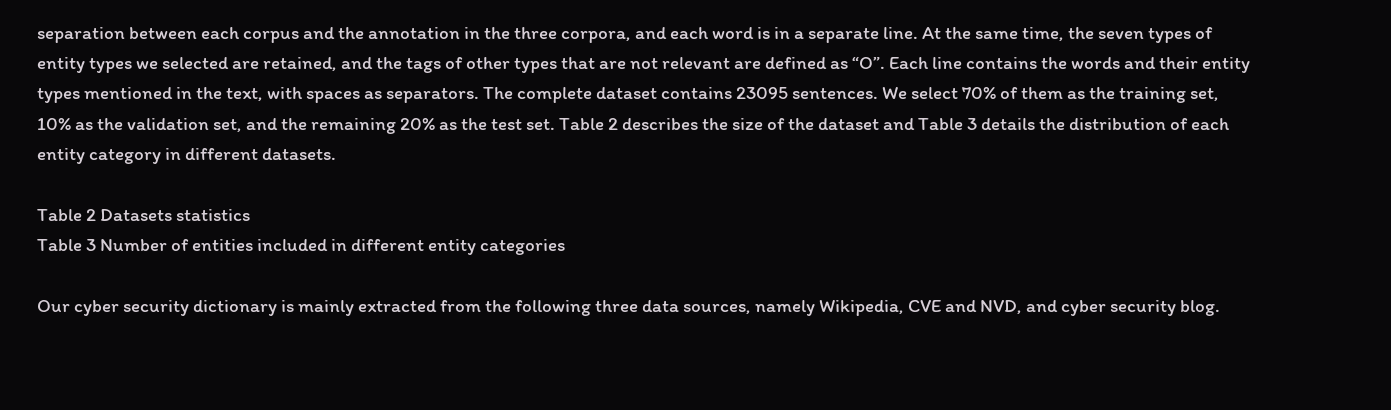separation between each corpus and the annotation in the three corpora, and each word is in a separate line. At the same time, the seven types of entity types we selected are retained, and the tags of other types that are not relevant are defined as “O”. Each line contains the words and their entity types mentioned in the text, with spaces as separators. The complete dataset contains 23095 sentences. We select 70% of them as the training set, 10% as the validation set, and the remaining 20% as the test set. Table 2 describes the size of the dataset and Table 3 details the distribution of each entity category in different datasets.

Table 2 Datasets statistics
Table 3 Number of entities included in different entity categories

Our cyber security dictionary is mainly extracted from the following three data sources, namely Wikipedia, CVE and NVD, and cyber security blog.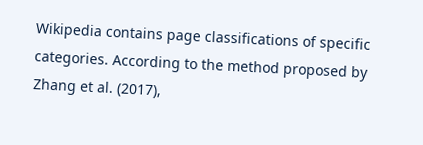Wikipedia contains page classifications of specific categories. According to the method proposed by Zhang et al. (2017),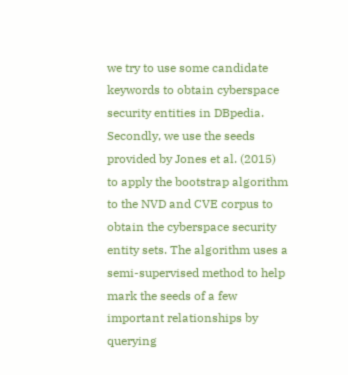we try to use some candidate keywords to obtain cyberspace security entities in DBpedia. Secondly, we use the seeds provided by Jones et al. (2015) to apply the bootstrap algorithm to the NVD and CVE corpus to obtain the cyberspace security entity sets. The algorithm uses a semi-supervised method to help mark the seeds of a few important relationships by querying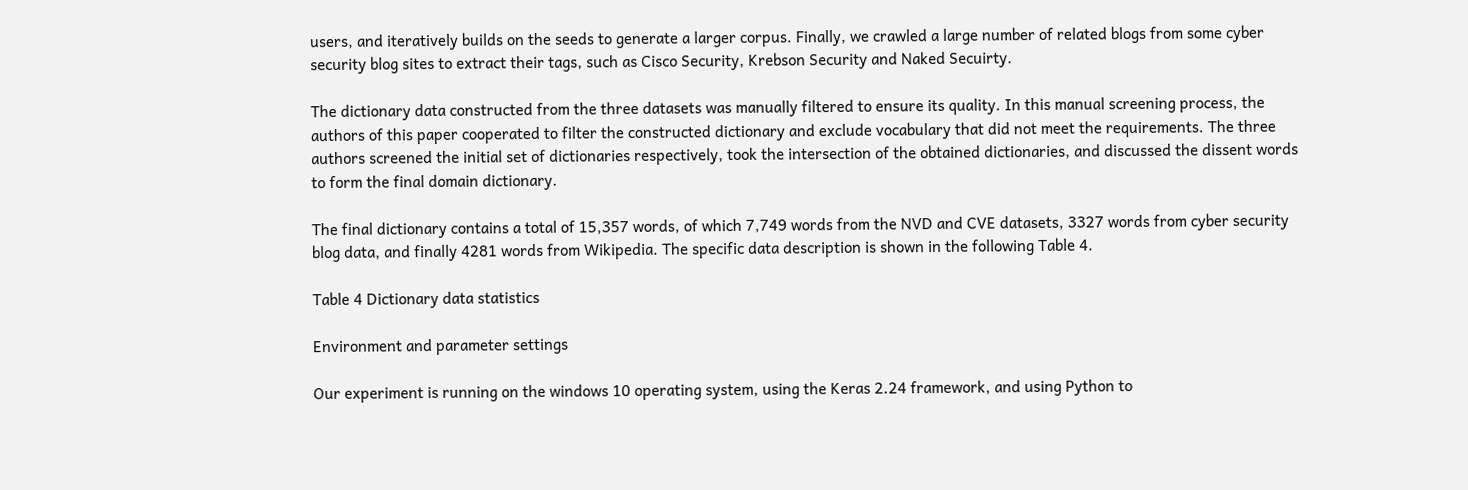users, and iteratively builds on the seeds to generate a larger corpus. Finally, we crawled a large number of related blogs from some cyber security blog sites to extract their tags, such as Cisco Security, Krebson Security and Naked Secuirty.

The dictionary data constructed from the three datasets was manually filtered to ensure its quality. In this manual screening process, the authors of this paper cooperated to filter the constructed dictionary and exclude vocabulary that did not meet the requirements. The three authors screened the initial set of dictionaries respectively, took the intersection of the obtained dictionaries, and discussed the dissent words to form the final domain dictionary.

The final dictionary contains a total of 15,357 words, of which 7,749 words from the NVD and CVE datasets, 3327 words from cyber security blog data, and finally 4281 words from Wikipedia. The specific data description is shown in the following Table 4.

Table 4 Dictionary data statistics

Environment and parameter settings

Our experiment is running on the windows 10 operating system, using the Keras 2.24 framework, and using Python to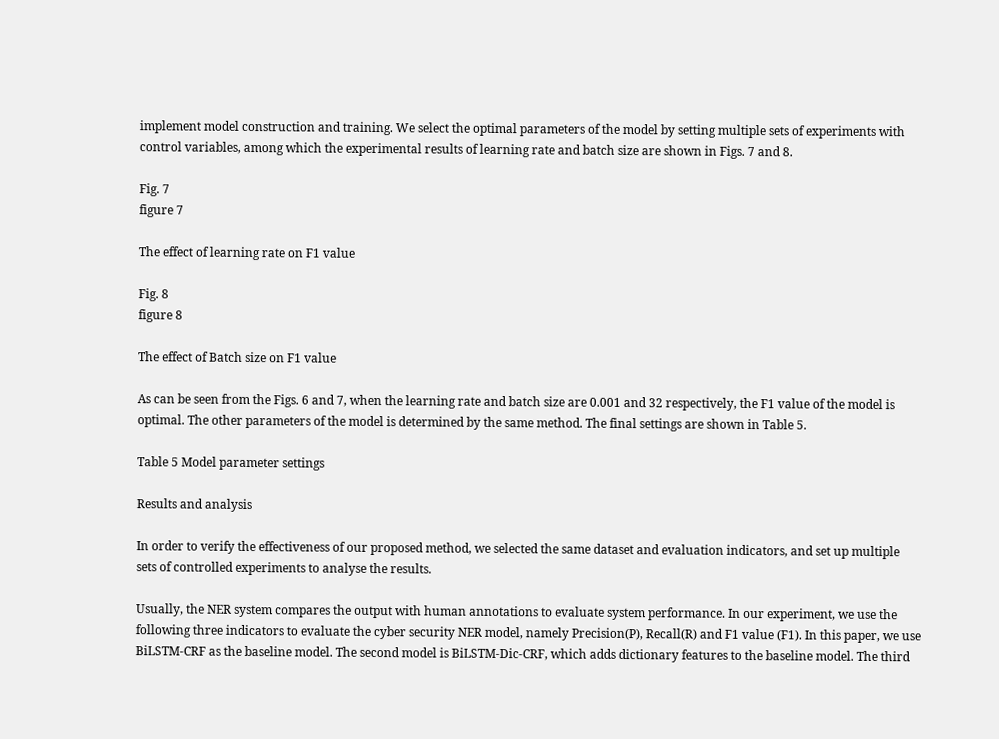implement model construction and training. We select the optimal parameters of the model by setting multiple sets of experiments with control variables, among which the experimental results of learning rate and batch size are shown in Figs. 7 and 8.

Fig. 7
figure 7

The effect of learning rate on F1 value

Fig. 8
figure 8

The effect of Batch size on F1 value

As can be seen from the Figs. 6 and 7, when the learning rate and batch size are 0.001 and 32 respectively, the F1 value of the model is optimal. The other parameters of the model is determined by the same method. The final settings are shown in Table 5.

Table 5 Model parameter settings

Results and analysis

In order to verify the effectiveness of our proposed method, we selected the same dataset and evaluation indicators, and set up multiple sets of controlled experiments to analyse the results.

Usually, the NER system compares the output with human annotations to evaluate system performance. In our experiment, we use the following three indicators to evaluate the cyber security NER model, namely Precision(P), Recall(R) and F1 value (F1). In this paper, we use BiLSTM-CRF as the baseline model. The second model is BiLSTM-Dic-CRF, which adds dictionary features to the baseline model. The third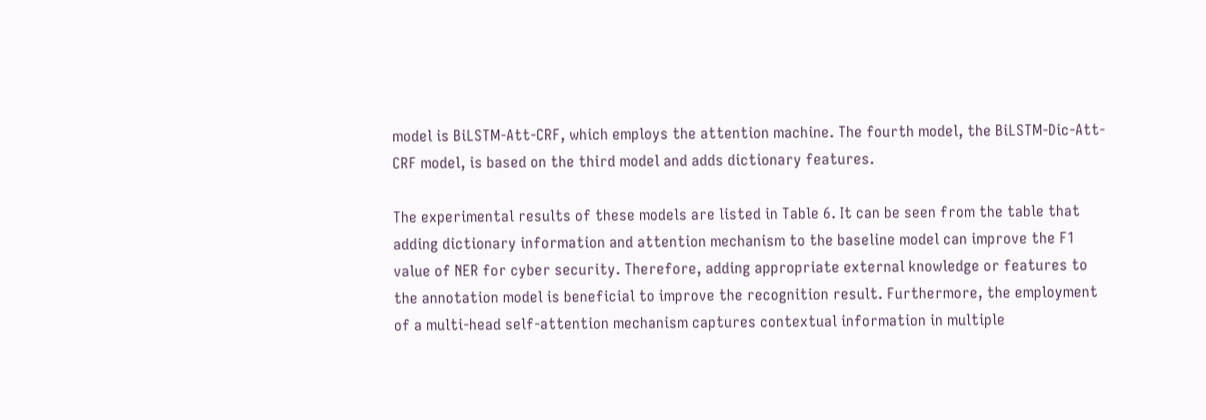model is BiLSTM-Att-CRF, which employs the attention machine. The fourth model, the BiLSTM-Dic-Att-CRF model, is based on the third model and adds dictionary features.

The experimental results of these models are listed in Table 6. It can be seen from the table that adding dictionary information and attention mechanism to the baseline model can improve the F1 value of NER for cyber security. Therefore, adding appropriate external knowledge or features to the annotation model is beneficial to improve the recognition result. Furthermore, the employment of a multi-head self-attention mechanism captures contextual information in multiple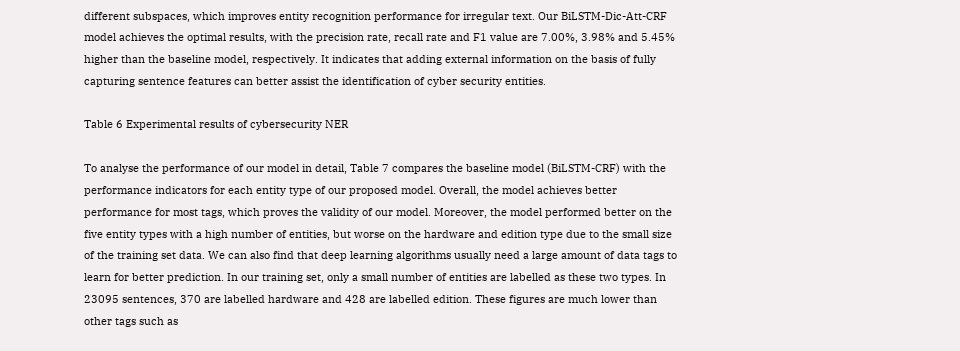different subspaces, which improves entity recognition performance for irregular text. Our BiLSTM-Dic-Att-CRF model achieves the optimal results, with the precision rate, recall rate and F1 value are 7.00%, 3.98% and 5.45% higher than the baseline model, respectively. It indicates that adding external information on the basis of fully capturing sentence features can better assist the identification of cyber security entities.

Table 6 Experimental results of cybersecurity NER

To analyse the performance of our model in detail, Table 7 compares the baseline model (BiLSTM-CRF) with the performance indicators for each entity type of our proposed model. Overall, the model achieves better performance for most tags, which proves the validity of our model. Moreover, the model performed better on the five entity types with a high number of entities, but worse on the hardware and edition type due to the small size of the training set data. We can also find that deep learning algorithms usually need a large amount of data tags to learn for better prediction. In our training set, only a small number of entities are labelled as these two types. In 23095 sentences, 370 are labelled hardware and 428 are labelled edition. These figures are much lower than other tags such as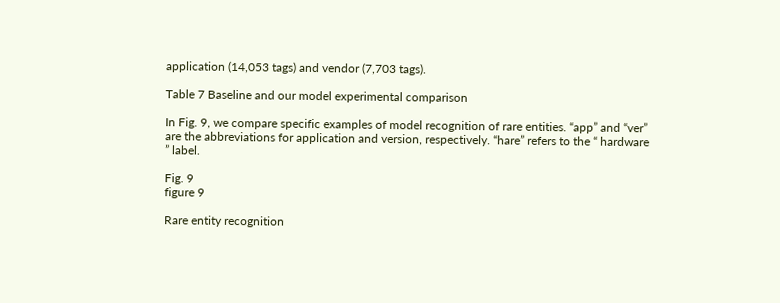application (14,053 tags) and vendor (7,703 tags).

Table 7 Baseline and our model experimental comparison

In Fig. 9, we compare specific examples of model recognition of rare entities. “app” and “ver” are the abbreviations for application and version, respectively. “hare” refers to the “ hardware ” label.

Fig. 9
figure 9

Rare entity recognition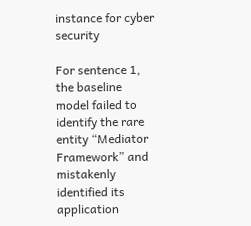instance for cyber security

For sentence 1, the baseline model failed to identify the rare entity “Mediator Framework” and mistakenly identified its application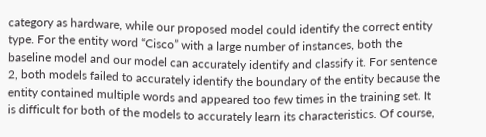category as hardware, while our proposed model could identify the correct entity type. For the entity word “Cisco” with a large number of instances, both the baseline model and our model can accurately identify and classify it. For sentence 2, both models failed to accurately identify the boundary of the entity because the entity contained multiple words and appeared too few times in the training set. It is difficult for both of the models to accurately learn its characteristics. Of course,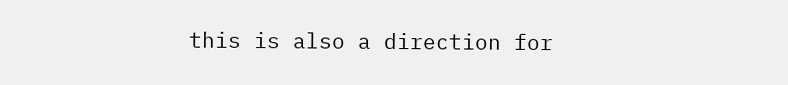this is also a direction for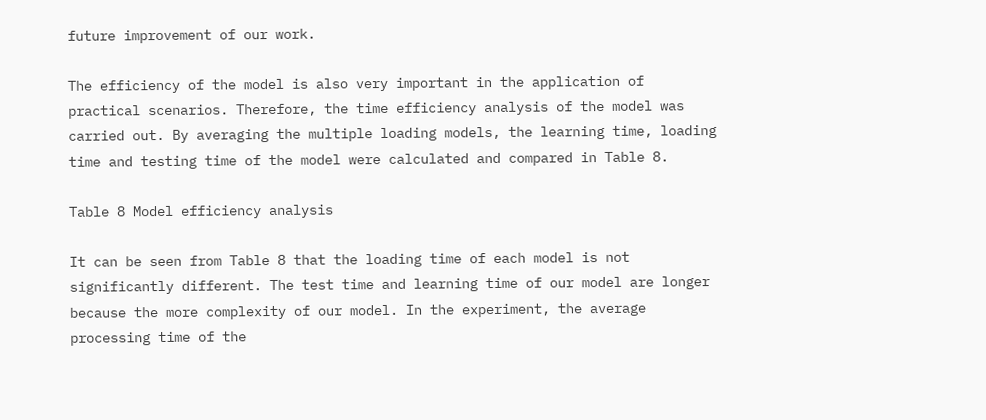future improvement of our work.

The efficiency of the model is also very important in the application of practical scenarios. Therefore, the time efficiency analysis of the model was carried out. By averaging the multiple loading models, the learning time, loading time and testing time of the model were calculated and compared in Table 8.

Table 8 Model efficiency analysis

It can be seen from Table 8 that the loading time of each model is not significantly different. The test time and learning time of our model are longer because the more complexity of our model. In the experiment, the average processing time of the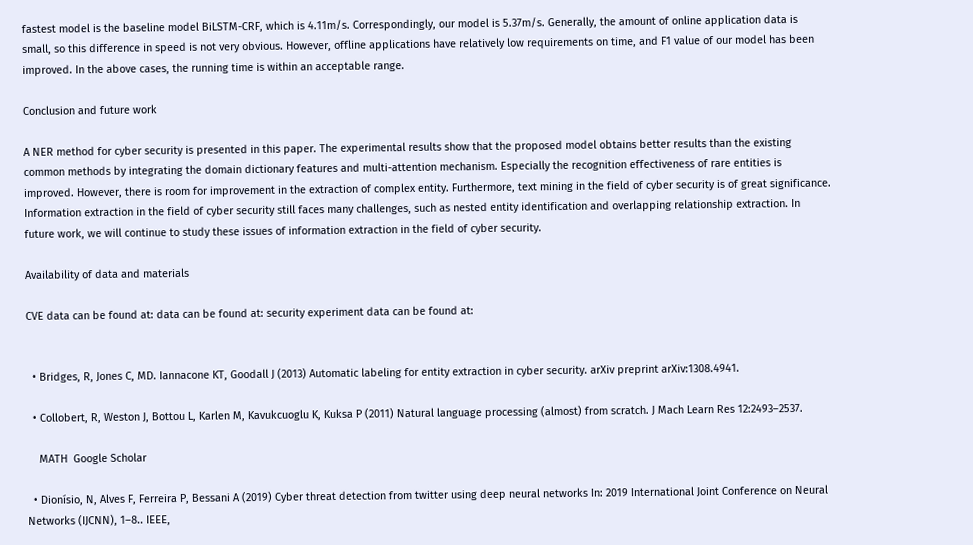fastest model is the baseline model BiLSTM-CRF, which is 4.11m/s. Correspondingly, our model is 5.37m/s. Generally, the amount of online application data is small, so this difference in speed is not very obvious. However, offline applications have relatively low requirements on time, and F1 value of our model has been improved. In the above cases, the running time is within an acceptable range.

Conclusion and future work

A NER method for cyber security is presented in this paper. The experimental results show that the proposed model obtains better results than the existing common methods by integrating the domain dictionary features and multi-attention mechanism. Especially the recognition effectiveness of rare entities is improved. However, there is room for improvement in the extraction of complex entity. Furthermore, text mining in the field of cyber security is of great significance. Information extraction in the field of cyber security still faces many challenges, such as nested entity identification and overlapping relationship extraction. In future work, we will continue to study these issues of information extraction in the field of cyber security.

Availability of data and materials

CVE data can be found at: data can be found at: security experiment data can be found at:


  • Bridges, R, Jones C, MD. Iannacone KT, Goodall J (2013) Automatic labeling for entity extraction in cyber security. arXiv preprint arXiv:1308.4941.

  • Collobert, R, Weston J, Bottou L, Karlen M, Kavukcuoglu K, Kuksa P (2011) Natural language processing (almost) from scratch. J Mach Learn Res 12:2493–2537.

    MATH  Google Scholar

  • Dionísio, N, Alves F, Ferreira P, Bessani A (2019) Cyber threat detection from twitter using deep neural networks In: 2019 International Joint Conference on Neural Networks (IJCNN), 1–8.. IEEE,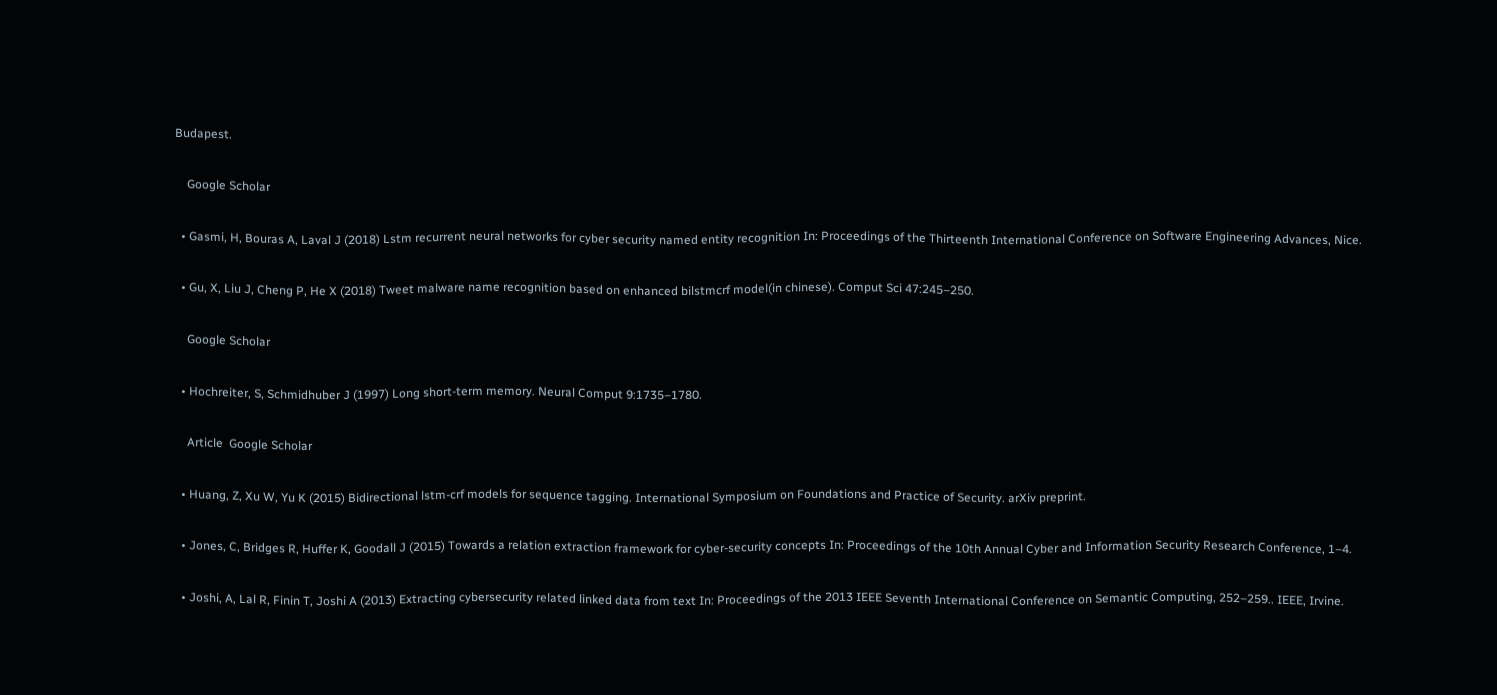Budapest.

    Google Scholar

  • Gasmi, H, Bouras A, Laval J (2018) Lstm recurrent neural networks for cyber security named entity recognition In: Proceedings of the Thirteenth International Conference on Software Engineering Advances, Nice.

  • Gu, X, Liu J, Cheng P, He X (2018) Tweet malware name recognition based on enhanced bilstmcrf model(in chinese). Comput Sci 47:245–250.

    Google Scholar

  • Hochreiter, S, Schmidhuber J (1997) Long short-term memory. Neural Comput 9:1735–1780.

    Article  Google Scholar

  • Huang, Z, Xu W, Yu K (2015) Bidirectional lstm-crf models for sequence tagging. International Symposium on Foundations and Practice of Security. arXiv preprint.

  • Jones, C, Bridges R, Huffer K, Goodall J (2015) Towards a relation extraction framework for cyber-security concepts In: Proceedings of the 10th Annual Cyber and Information Security Research Conference, 1–4.

  • Joshi, A, Lal R, Finin T, Joshi A (2013) Extracting cybersecurity related linked data from text In: Proceedings of the 2013 IEEE Seventh International Conference on Semantic Computing, 252–259.. IEEE, Irvine.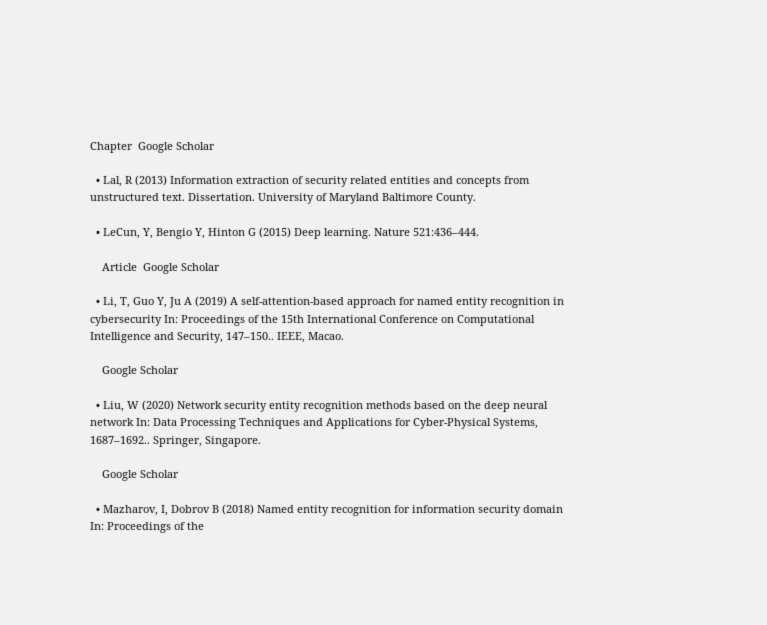Chapter  Google Scholar

  • Lal, R (2013) Information extraction of security related entities and concepts from unstructured text. Dissertation. University of Maryland Baltimore County.

  • LeCun, Y, Bengio Y, Hinton G (2015) Deep learning. Nature 521:436–444.

    Article  Google Scholar

  • Li, T, Guo Y, Ju A (2019) A self-attention-based approach for named entity recognition in cybersecurity In: Proceedings of the 15th International Conference on Computational Intelligence and Security, 147–150.. IEEE, Macao.

    Google Scholar

  • Liu, W (2020) Network security entity recognition methods based on the deep neural network In: Data Processing Techniques and Applications for Cyber-Physical Systems, 1687–1692.. Springer, Singapore.

    Google Scholar

  • Mazharov, I, Dobrov B (2018) Named entity recognition for information security domain In: Proceedings of the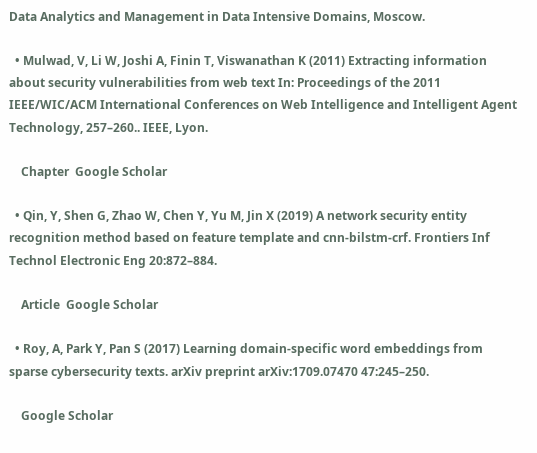Data Analytics and Management in Data Intensive Domains, Moscow.

  • Mulwad, V, Li W, Joshi A, Finin T, Viswanathan K (2011) Extracting information about security vulnerabilities from web text In: Proceedings of the 2011 IEEE/WIC/ACM International Conferences on Web Intelligence and Intelligent Agent Technology, 257–260.. IEEE, Lyon.

    Chapter  Google Scholar

  • Qin, Y, Shen G, Zhao W, Chen Y, Yu M, Jin X (2019) A network security entity recognition method based on feature template and cnn-bilstm-crf. Frontiers Inf Technol Electronic Eng 20:872–884.

    Article  Google Scholar

  • Roy, A, Park Y, Pan S (2017) Learning domain-specific word embeddings from sparse cybersecurity texts. arXiv preprint arXiv:1709.07470 47:245–250.

    Google Scholar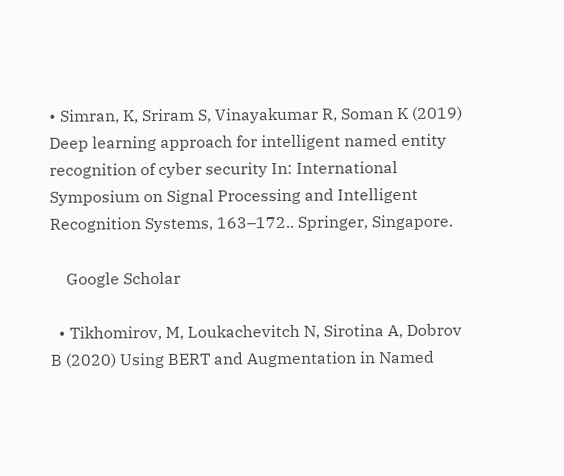• Simran, K, Sriram S, Vinayakumar R, Soman K (2019) Deep learning approach for intelligent named entity recognition of cyber security In: International Symposium on Signal Processing and Intelligent Recognition Systems, 163–172.. Springer, Singapore.

    Google Scholar

  • Tikhomirov, M, Loukachevitch N, Sirotina A, Dobrov B (2020) Using BERT and Augmentation in Named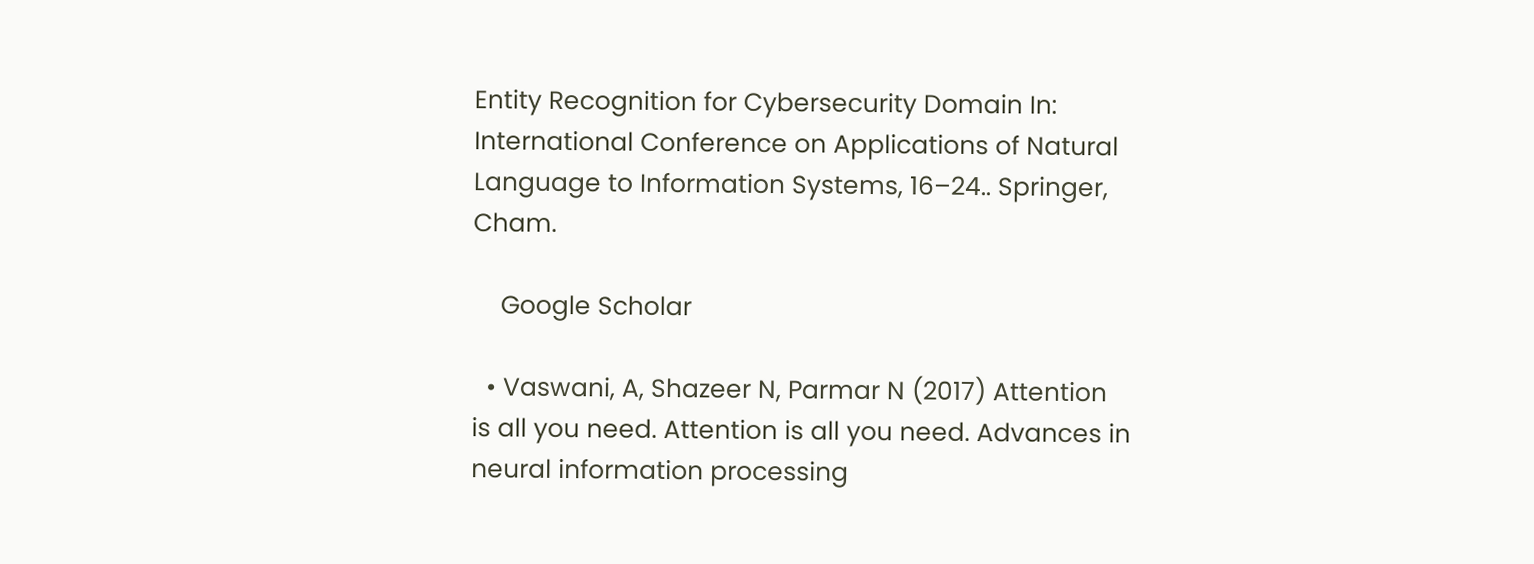Entity Recognition for Cybersecurity Domain In: International Conference on Applications of Natural Language to Information Systems, 16–24.. Springer, Cham.

    Google Scholar

  • Vaswani, A, Shazeer N, Parmar N (2017) Attention is all you need. Attention is all you need. Advances in neural information processing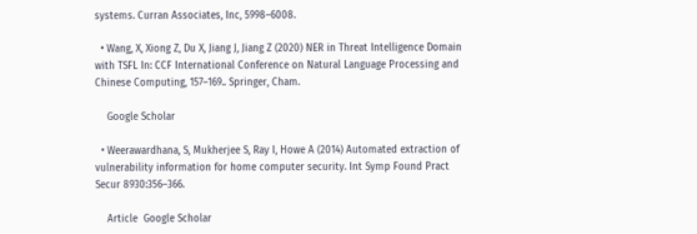systems. Curran Associates, Inc, 5998–6008.

  • Wang, X, Xiong Z, Du X, Jiang J, Jiang Z (2020) NER in Threat Intelligence Domain with TSFL In: CCF International Conference on Natural Language Processing and Chinese Computing, 157–169.. Springer, Cham.

    Google Scholar

  • Weerawardhana, S, Mukherjee S, Ray I, Howe A (2014) Automated extraction of vulnerability information for home computer security. Int Symp Found Pract Secur 8930:356–366.

    Article  Google Scholar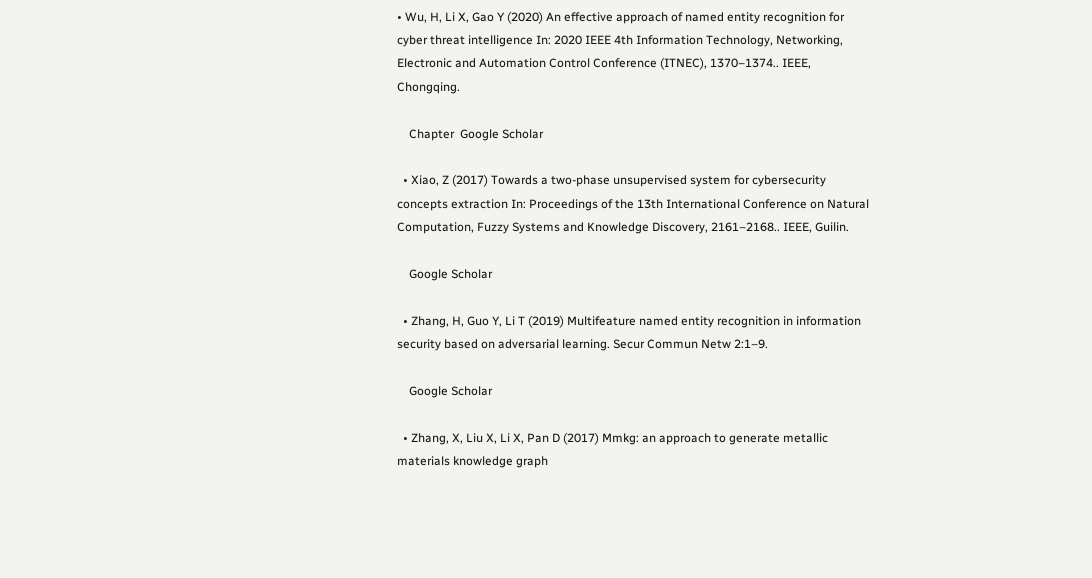• Wu, H, Li X, Gao Y (2020) An effective approach of named entity recognition for cyber threat intelligence In: 2020 IEEE 4th Information Technology, Networking, Electronic and Automation Control Conference (ITNEC), 1370–1374.. IEEE, Chongqing.

    Chapter  Google Scholar

  • Xiao, Z (2017) Towards a two-phase unsupervised system for cybersecurity concepts extraction In: Proceedings of the 13th International Conference on Natural Computation, Fuzzy Systems and Knowledge Discovery, 2161–2168.. IEEE, Guilin.

    Google Scholar

  • Zhang, H, Guo Y, Li T (2019) Multifeature named entity recognition in information security based on adversarial learning. Secur Commun Netw 2:1–9.

    Google Scholar

  • Zhang, X, Liu X, Li X, Pan D (2017) Mmkg: an approach to generate metallic materials knowledge graph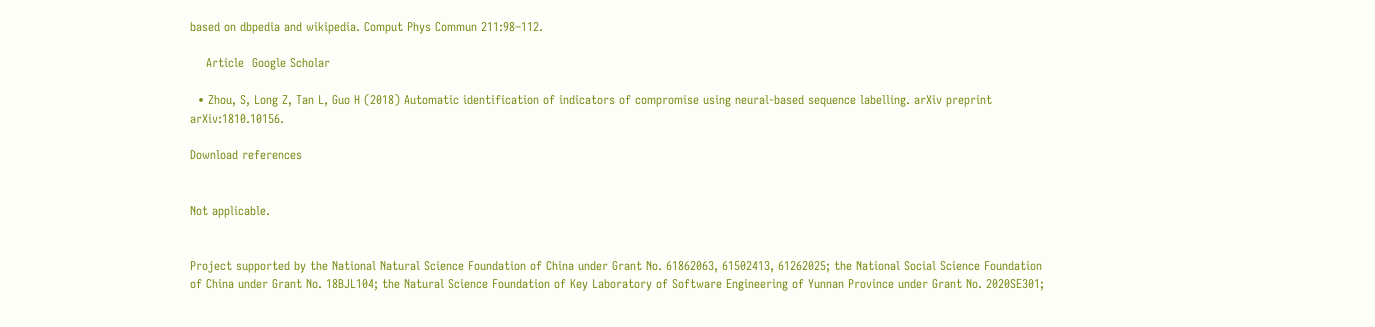based on dbpedia and wikipedia. Comput Phys Commun 211:98–112.

    Article  Google Scholar

  • Zhou, S, Long Z, Tan L, Guo H (2018) Automatic identification of indicators of compromise using neural-based sequence labelling. arXiv preprint arXiv:1810.10156.

Download references


Not applicable.


Project supported by the National Natural Science Foundation of China under Grant No. 61862063, 61502413, 61262025; the National Social Science Foundation of China under Grant No. 18BJL104; the Natural Science Foundation of Key Laboratory of Software Engineering of Yunnan Province under Grant No. 2020SE301;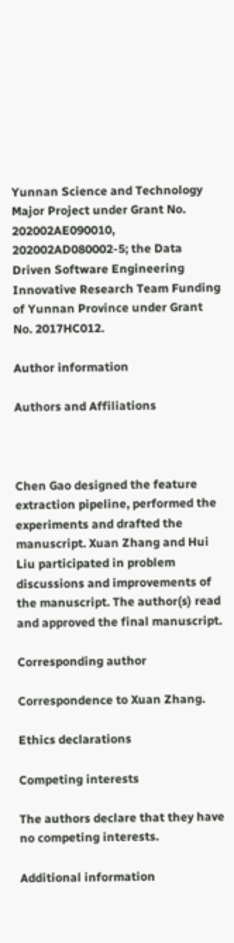Yunnan Science and Technology Major Project under Grant No. 202002AE090010, 202002AD080002-5; the Data Driven Software Engineering Innovative Research Team Funding of Yunnan Province under Grant No. 2017HC012.

Author information

Authors and Affiliations



Chen Gao designed the feature extraction pipeline, performed the experiments and drafted the manuscript. Xuan Zhang and Hui Liu participated in problem discussions and improvements of the manuscript. The author(s) read and approved the final manuscript.

Corresponding author

Correspondence to Xuan Zhang.

Ethics declarations

Competing interests

The authors declare that they have no competing interests.

Additional information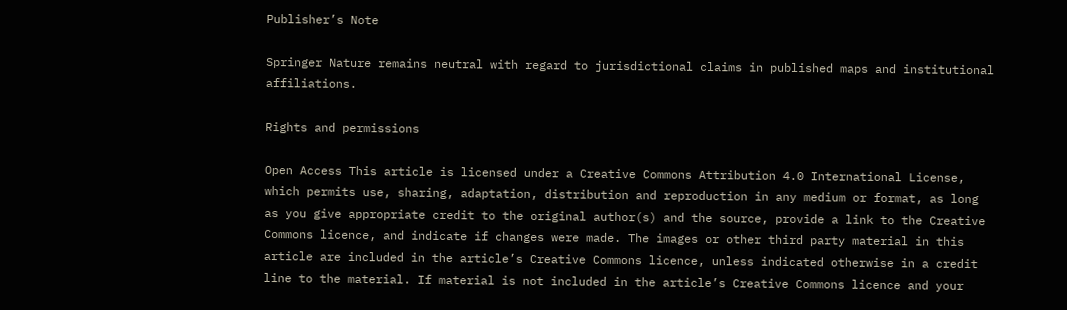Publisher’s Note

Springer Nature remains neutral with regard to jurisdictional claims in published maps and institutional affiliations.

Rights and permissions

Open Access This article is licensed under a Creative Commons Attribution 4.0 International License, which permits use, sharing, adaptation, distribution and reproduction in any medium or format, as long as you give appropriate credit to the original author(s) and the source, provide a link to the Creative Commons licence, and indicate if changes were made. The images or other third party material in this article are included in the article’s Creative Commons licence, unless indicated otherwise in a credit line to the material. If material is not included in the article’s Creative Commons licence and your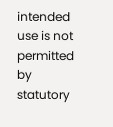intended use is not permitted by statutory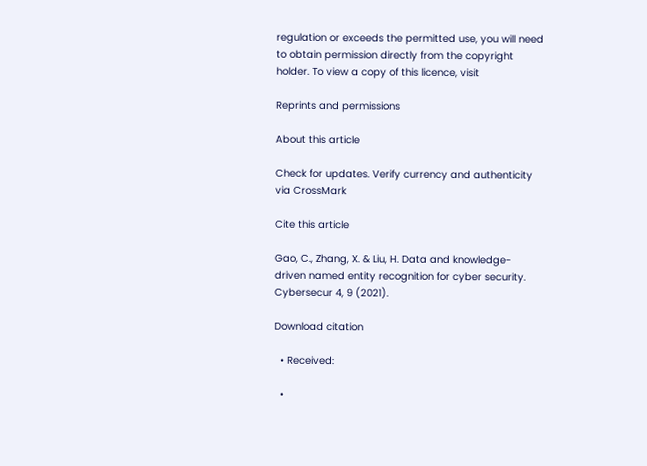regulation or exceeds the permitted use, you will need to obtain permission directly from the copyright holder. To view a copy of this licence, visit

Reprints and permissions

About this article

Check for updates. Verify currency and authenticity via CrossMark

Cite this article

Gao, C., Zhang, X. & Liu, H. Data and knowledge-driven named entity recognition for cyber security. Cybersecur 4, 9 (2021).

Download citation

  • Received:

  •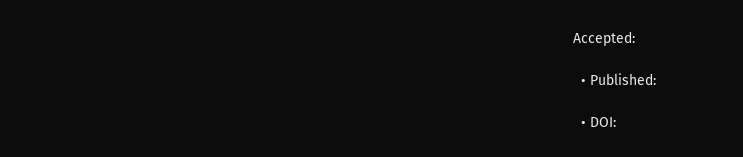Accepted:

  • Published:

  • DOI: